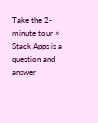Take the 2-minute tour ×
Stack Apps is a question and answer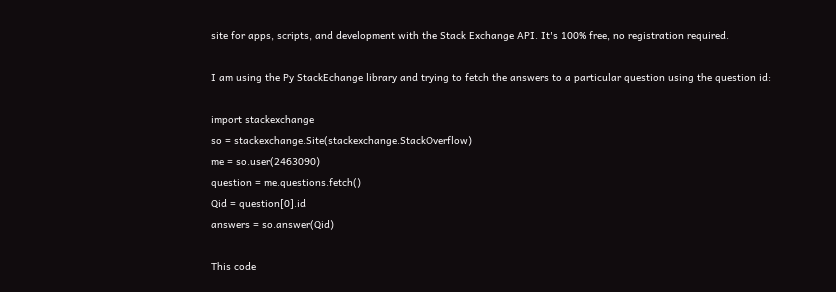site for apps, scripts, and development with the Stack Exchange API. It's 100% free, no registration required.

I am using the Py StackEchange library and trying to fetch the answers to a particular question using the question id:

import stackexchange
so = stackexchange.Site(stackexchange.StackOverflow)
me = so.user(2463090)
question = me.questions.fetch()
Qid = question[0].id
answers = so.answer(Qid)

This code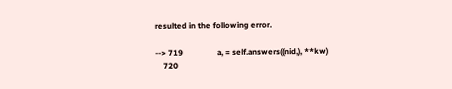resulted in the following error.

--> 719                 a, = self.answers((nid,), **kw)
    720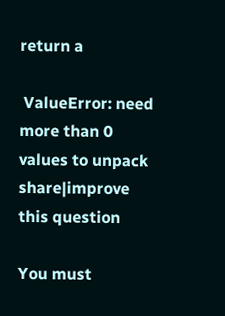return a

 ValueError: need more than 0 values to unpack
share|improve this question

You must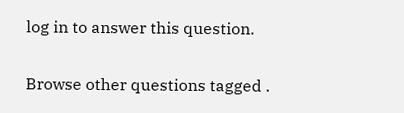log in to answer this question.

Browse other questions tagged .